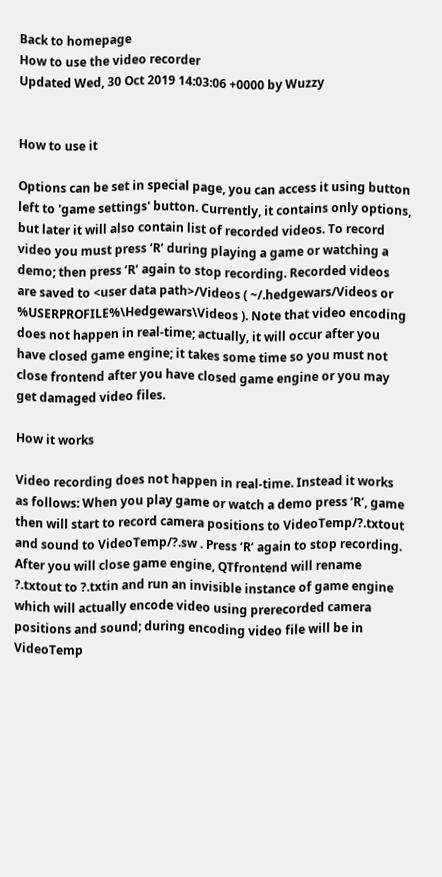Back to homepage
How to use the video recorder
Updated Wed, 30 Oct 2019 14:03:06 +0000 by Wuzzy


How to use it

Options can be set in special page, you can access it using button left to 'game settings' button. Currently, it contains only options, but later it will also contain list of recorded videos. To record video you must press ‘R’ during playing a game or watching a demo; then press ‘R’ again to stop recording. Recorded videos are saved to <user data path>/Videos ( ~/.hedgewars/Videos or %USERPROFILE%\Hedgewars\Videos ). Note that video encoding does not happen in real-time; actually, it will occur after you have closed game engine; it takes some time so you must not close frontend after you have closed game engine or you may get damaged video files.

How it works

Video recording does not happen in real-time. Instead it works as follows: When you play game or watch a demo press ‘R’, game then will start to record camera positions to VideoTemp/?.txtout and sound to VideoTemp/?.sw . Press ‘R’ again to stop recording. After you will close game engine, QTfrontend will rename ?.txtout to ?.txtin and run an invisible instance of game engine which will actually encode video using prerecorded camera positions and sound; during encoding video file will be in VideoTemp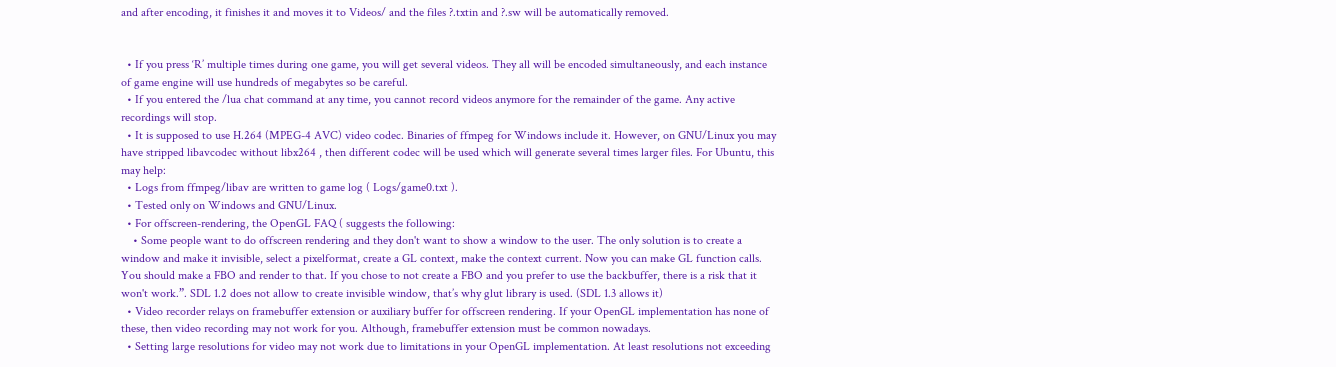and after encoding, it finishes it and moves it to Videos/ and the files ?.txtin and ?.sw will be automatically removed.


  • If you press ‘R’ multiple times during one game, you will get several videos. They all will be encoded simultaneously, and each instance of game engine will use hundreds of megabytes so be careful.
  • If you entered the /lua chat command at any time, you cannot record videos anymore for the remainder of the game. Any active recordings will stop.
  • It is supposed to use H.264 (MPEG-4 AVC) video codec. Binaries of ffmpeg for Windows include it. However, on GNU/Linux you may have stripped libavcodec without libx264 , then different codec will be used which will generate several times larger files. For Ubuntu, this may help:
  • Logs from ffmpeg/libav are written to game log ( Logs/game0.txt ).
  • Tested only on Windows and GNU/Linux.
  • For offscreen-rendering, the OpenGL FAQ ( suggests the following:
    • Some people want to do offscreen rendering and they don't want to show a window to the user. The only solution is to create a window and make it invisible, select a pixelformat, create a GL context, make the context current. Now you can make GL function calls. You should make a FBO and render to that. If you chose to not create a FBO and you prefer to use the backbuffer, there is a risk that it won't work.”. SDL 1.2 does not allow to create invisible window, that’s why glut library is used. (SDL 1.3 allows it)
  • Video recorder relays on framebuffer extension or auxiliary buffer for offscreen rendering. If your OpenGL implementation has none of these, then video recording may not work for you. Although, framebuffer extension must be common nowadays.
  • Setting large resolutions for video may not work due to limitations in your OpenGL implementation. At least resolutions not exceeding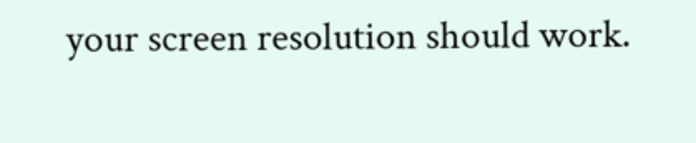your screen resolution should work.